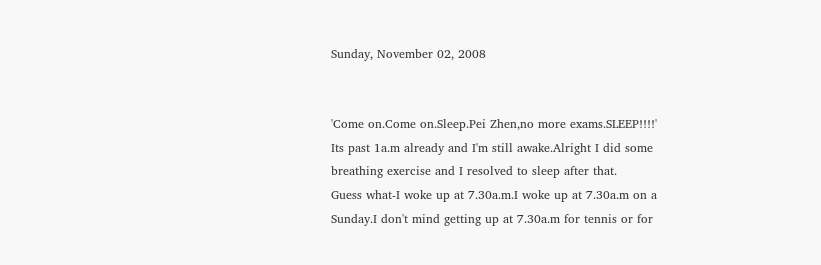Sunday, November 02, 2008


'Come on.Come on.Sleep.Pei Zhen,no more exams.SLEEP!!!!'
Its past 1a.m already and I'm still awake.Alright I did some breathing exercise and I resolved to sleep after that.
Guess what-I woke up at 7.30a.m.I woke up at 7.30a.m on a Sunday.I don't mind getting up at 7.30a.m for tennis or for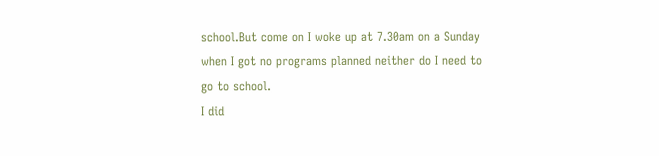school.But come on I woke up at 7.30am on a Sunday when I got no programs planned neither do I need to go to school.
I did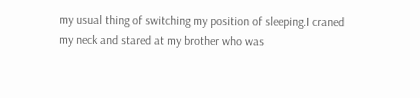my usual thing of switching my position of sleeping.I craned my neck and stared at my brother who was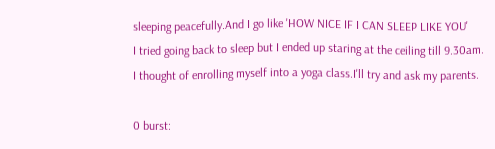sleeping peacefully.And I go like 'HOW NICE IF I CAN SLEEP LIKE YOU'
I tried going back to sleep but I ended up staring at the ceiling till 9.30am.
I thought of enrolling myself into a yoga class.I'll try and ask my parents.

0 burst: